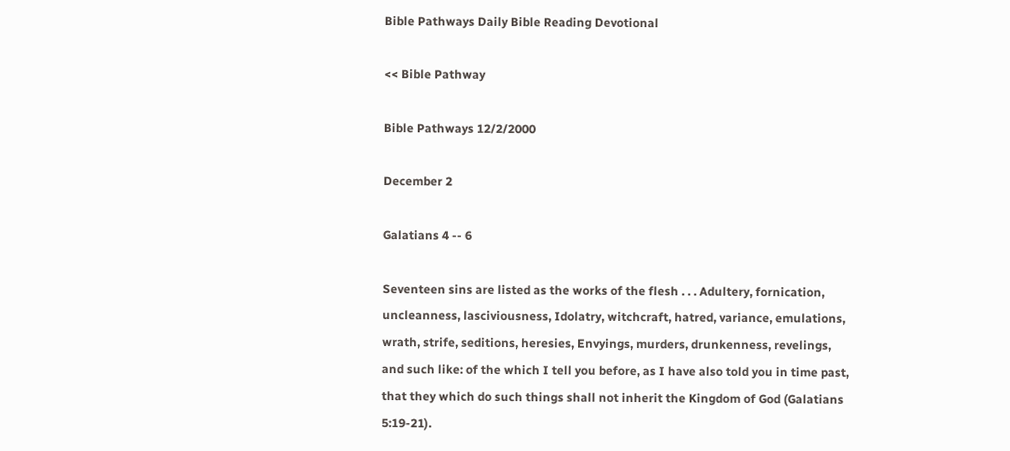Bible Pathways Daily Bible Reading Devotional

<< Bible Pathway

Bible Pathways 12/2/2000

December 2

Galatians 4 -- 6

Seventeen sins are listed as the works of the flesh . . . Adultery, fornication, uncleanness, lasciviousness, Idolatry, witchcraft, hatred, variance, emulations, wrath, strife, seditions, heresies, Envyings, murders, drunkenness, revelings, and such like: of the which I tell you before, as I have also told you in time past, that they which do such things shall not inherit the Kingdom of God (Galatians 5:19-21).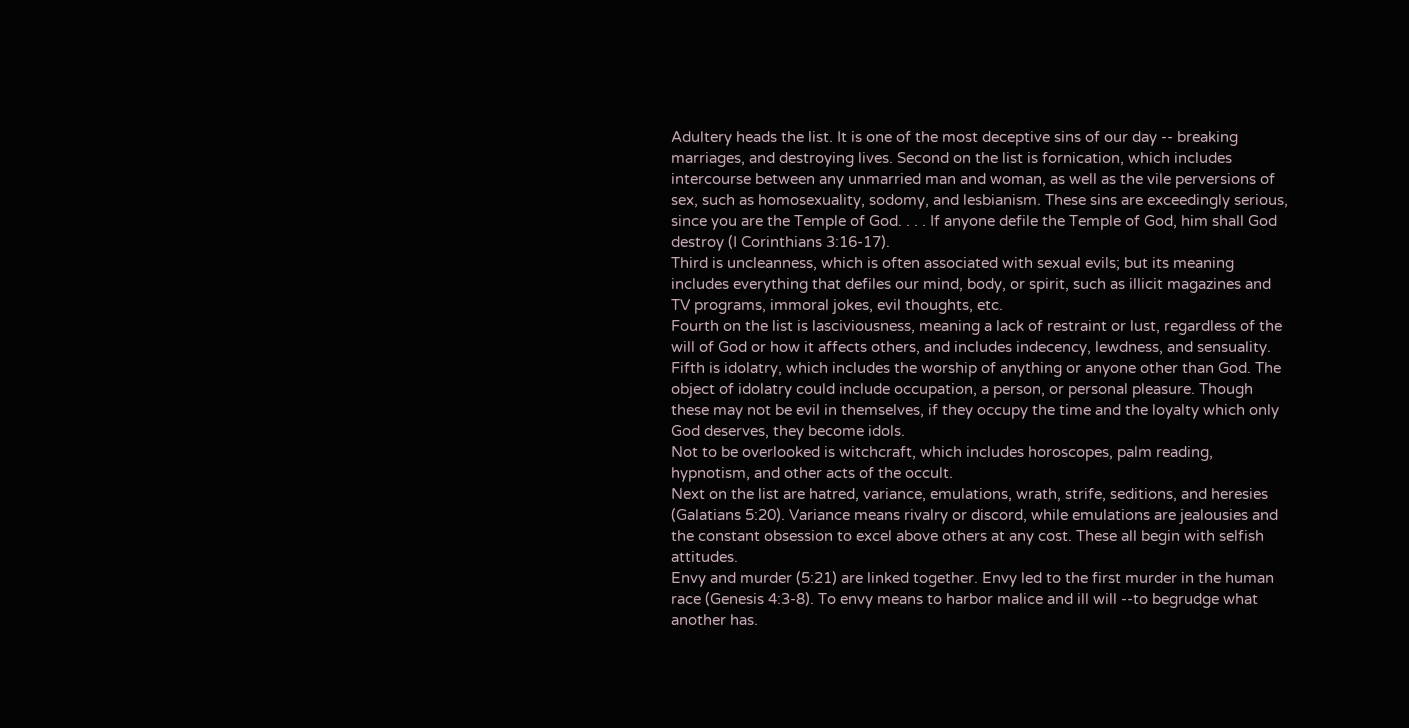Adultery heads the list. It is one of the most deceptive sins of our day -- breaking marriages, and destroying lives. Second on the list is fornication, which includes intercourse between any unmarried man and woman, as well as the vile perversions of sex, such as homosexuality, sodomy, and lesbianism. These sins are exceedingly serious, since you are the Temple of God. . . . If anyone defile the Temple of God, him shall God destroy (I Corinthians 3:16-17).
Third is uncleanness, which is often associated with sexual evils; but its meaning includes everything that defiles our mind, body, or spirit, such as illicit magazines and TV programs, immoral jokes, evil thoughts, etc.
Fourth on the list is lasciviousness, meaning a lack of restraint or lust, regardless of the will of God or how it affects others, and includes indecency, lewdness, and sensuality.
Fifth is idolatry, which includes the worship of anything or anyone other than God. The object of idolatry could include occupation, a person, or personal pleasure. Though these may not be evil in themselves, if they occupy the time and the loyalty which only God deserves, they become idols.
Not to be overlooked is witchcraft, which includes horoscopes, palm reading, hypnotism, and other acts of the occult.
Next on the list are hatred, variance, emulations, wrath, strife, seditions, and heresies (Galatians 5:20). Variance means rivalry or discord, while emulations are jealousies and the constant obsession to excel above others at any cost. These all begin with selfish attitudes.
Envy and murder (5:21) are linked together. Envy led to the first murder in the human race (Genesis 4:3-8). To envy means to harbor malice and ill will --to begrudge what another has.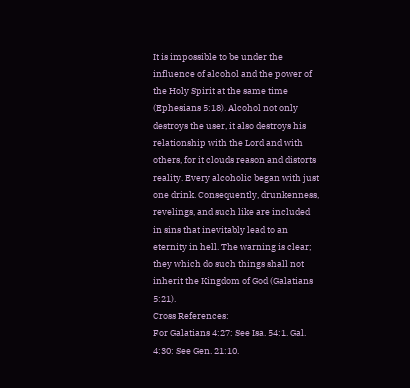It is impossible to be under the influence of alcohol and the power of the Holy Spirit at the same time (Ephesians 5:18). Alcohol not only destroys the user, it also destroys his relationship with the Lord and with others, for it clouds reason and distorts reality. Every alcoholic began with just one drink. Consequently, drunkenness, revelings, and such like are included in sins that inevitably lead to an eternity in hell. The warning is clear; they which do such things shall not inherit the Kingdom of God (Galatians 5:21).
Cross References:
For Galatians 4:27: See Isa. 54:1. Gal. 4:30: See Gen. 21:10.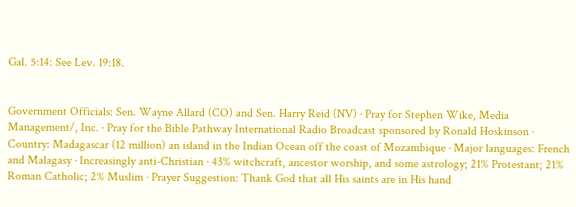Gal. 5:14: See Lev. 19:18.


Government Officials: Sen. Wayne Allard (CO) and Sen. Harry Reid (NV) · Pray for Stephen Wike, Media Management/, Inc. · Pray for the Bible Pathway International Radio Broadcast sponsored by Ronald Hoskinson · Country: Madagascar (12 million) an island in the Indian Ocean off the coast of Mozambique · Major languages: French and Malagasy · Increasingly anti-Christian · 43% witchcraft, ancestor worship, and some astrology; 21% Protestant; 21% Roman Catholic; 2% Muslim · Prayer Suggestion: Thank God that all His saints are in His hand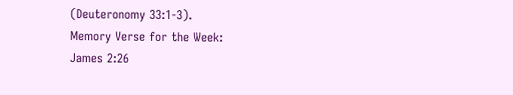(Deuteronomy 33:1-3).
Memory Verse for the Week:
James 2:26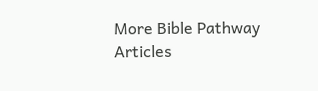More Bible Pathway Articles